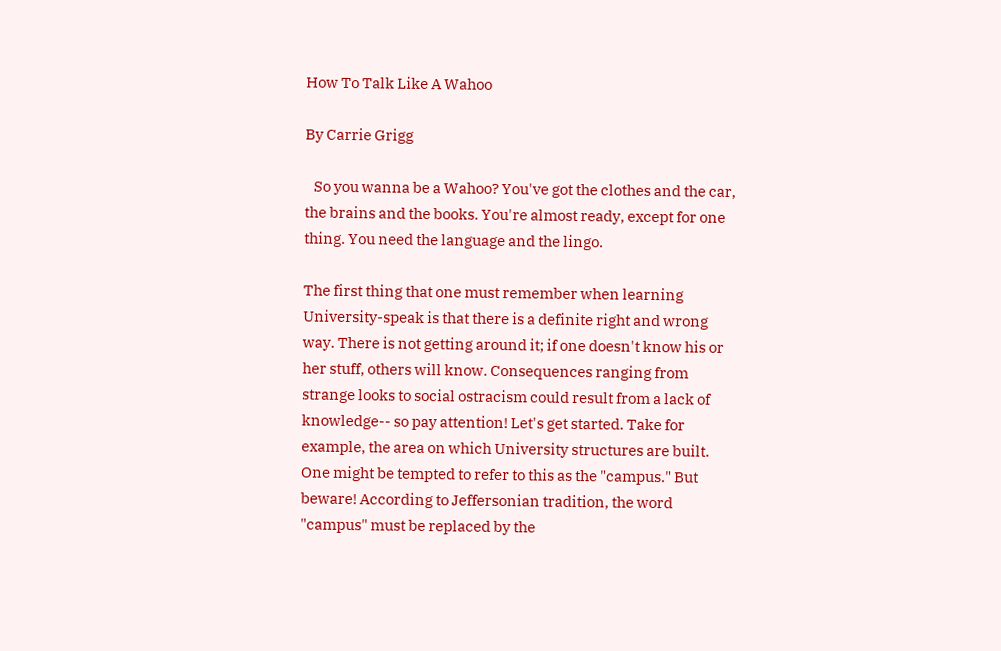How To Talk Like A Wahoo

By Carrie Grigg

   So you wanna be a Wahoo? You've got the clothes and the car, the brains and the books. You're almost ready, except for one thing. You need the language and the lingo.

The first thing that one must remember when learning University-speak is that there is a definite right and wrong way. There is not getting around it; if one doesn't know his or her stuff, others will know. Consequences ranging from strange looks to social ostracism could result from a lack of knowledge-- so pay attention! Let's get started. Take for example, the area on which University structures are built. One might be tempted to refer to this as the "campus." But beware! According to Jeffersonian tradition, the word "campus" must be replaced by the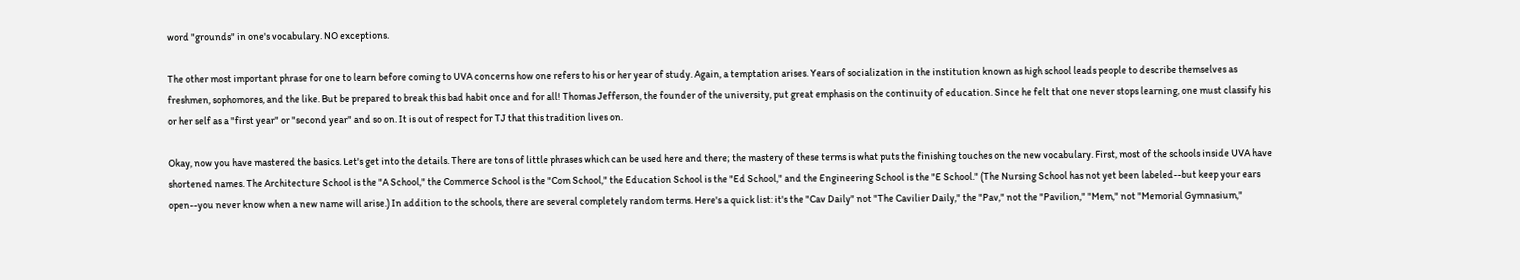word "grounds" in one's vocabulary. NO exceptions.

The other most important phrase for one to learn before coming to UVA concerns how one refers to his or her year of study. Again, a temptation arises. Years of socialization in the institution known as high school leads people to describe themselves as freshmen, sophomores, and the like. But be prepared to break this bad habit once and for all! Thomas Jefferson, the founder of the university, put great emphasis on the continuity of education. Since he felt that one never stops learning, one must classify his or her self as a "first year" or "second year" and so on. It is out of respect for TJ that this tradition lives on.

Okay, now you have mastered the basics. Let's get into the details. There are tons of little phrases which can be used here and there; the mastery of these terms is what puts the finishing touches on the new vocabulary. First, most of the schools inside UVA have shortened names. The Architecture School is the "A School," the Commerce School is the "Com School," the Education School is the "Ed School," and the Engineering School is the "E School." (The Nursing School has not yet been labeled--but keep your ears open--you never know when a new name will arise.) In addition to the schools, there are several completely random terms. Here's a quick list: it's the "Cav Daily" not "The Cavilier Daily," the "Pav," not the "Pavilion," "Mem," not "Memorial Gymnasium,"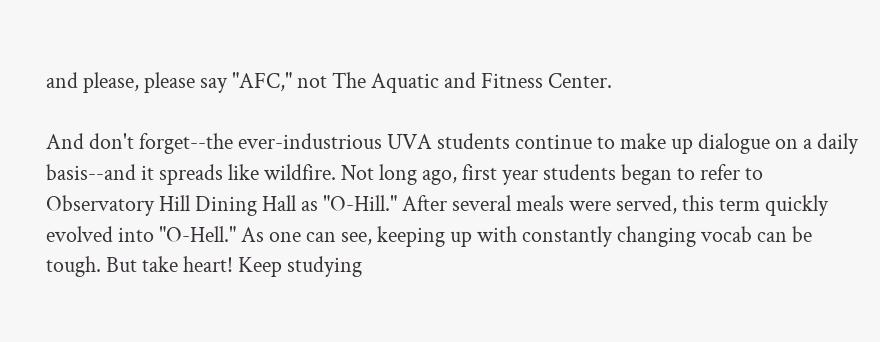and please, please say "AFC," not The Aquatic and Fitness Center.

And don't forget--the ever-industrious UVA students continue to make up dialogue on a daily basis--and it spreads like wildfire. Not long ago, first year students began to refer to Observatory Hill Dining Hall as "O-Hill." After several meals were served, this term quickly evolved into "O-Hell." As one can see, keeping up with constantly changing vocab can be tough. But take heart! Keep studying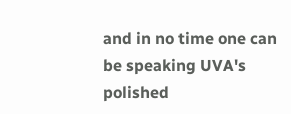and in no time one can be speaking UVA's polished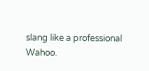slang like a professional Wahoo.